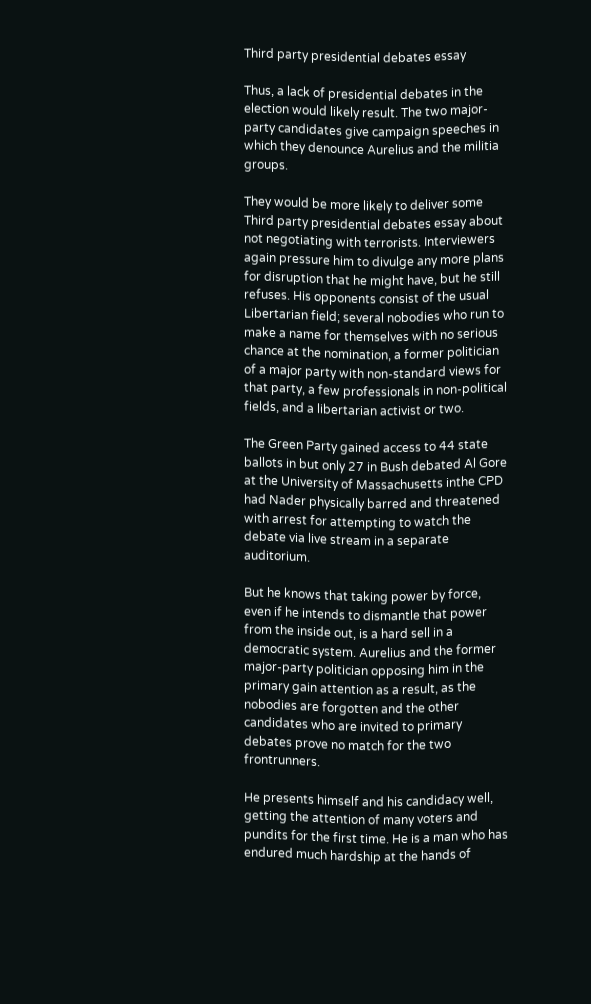Third party presidential debates essay

Thus, a lack of presidential debates in the election would likely result. The two major-party candidates give campaign speeches in which they denounce Aurelius and the militia groups.

They would be more likely to deliver some Third party presidential debates essay about not negotiating with terrorists. Interviewers again pressure him to divulge any more plans for disruption that he might have, but he still refuses. His opponents consist of the usual Libertarian field; several nobodies who run to make a name for themselves with no serious chance at the nomination, a former politician of a major party with non-standard views for that party, a few professionals in non-political fields, and a libertarian activist or two.

The Green Party gained access to 44 state ballots in but only 27 in Bush debated Al Gore at the University of Massachusetts inthe CPD had Nader physically barred and threatened with arrest for attempting to watch the debate via live stream in a separate auditorium.

But he knows that taking power by force, even if he intends to dismantle that power from the inside out, is a hard sell in a democratic system. Aurelius and the former major-party politician opposing him in the primary gain attention as a result, as the nobodies are forgotten and the other candidates who are invited to primary debates prove no match for the two frontrunners.

He presents himself and his candidacy well, getting the attention of many voters and pundits for the first time. He is a man who has endured much hardship at the hands of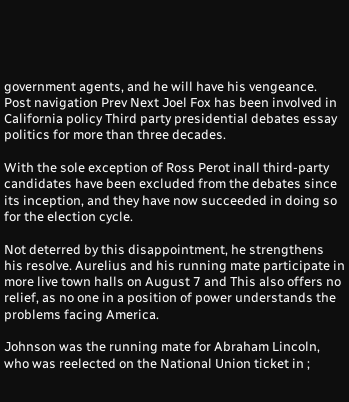government agents, and he will have his vengeance. Post navigation Prev Next Joel Fox has been involved in California policy Third party presidential debates essay politics for more than three decades.

With the sole exception of Ross Perot inall third-party candidates have been excluded from the debates since its inception, and they have now succeeded in doing so for the election cycle.

Not deterred by this disappointment, he strengthens his resolve. Aurelius and his running mate participate in more live town halls on August 7 and This also offers no relief, as no one in a position of power understands the problems facing America.

Johnson was the running mate for Abraham Lincoln, who was reelected on the National Union ticket in ;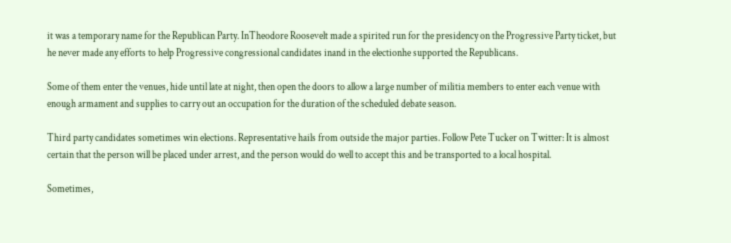it was a temporary name for the Republican Party. InTheodore Roosevelt made a spirited run for the presidency on the Progressive Party ticket, but he never made any efforts to help Progressive congressional candidates inand in the electionhe supported the Republicans.

Some of them enter the venues, hide until late at night, then open the doors to allow a large number of militia members to enter each venue with enough armament and supplies to carry out an occupation for the duration of the scheduled debate season.

Third party candidates sometimes win elections. Representative hails from outside the major parties. Follow Pete Tucker on Twitter: It is almost certain that the person will be placed under arrest, and the person would do well to accept this and be transported to a local hospital.

Sometimes,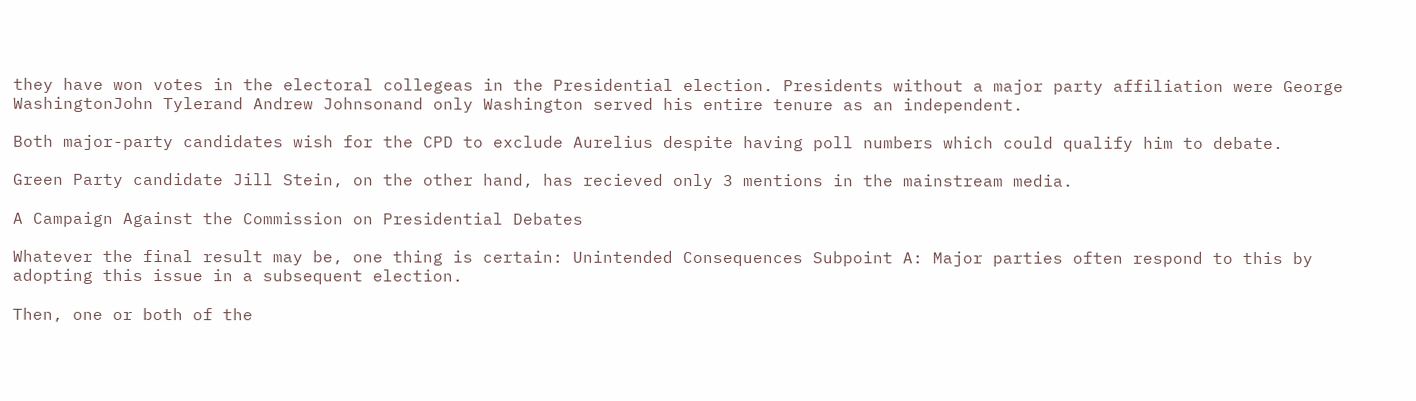they have won votes in the electoral collegeas in the Presidential election. Presidents without a major party affiliation were George WashingtonJohn Tylerand Andrew Johnsonand only Washington served his entire tenure as an independent.

Both major-party candidates wish for the CPD to exclude Aurelius despite having poll numbers which could qualify him to debate.

Green Party candidate Jill Stein, on the other hand, has recieved only 3 mentions in the mainstream media.

A Campaign Against the Commission on Presidential Debates

Whatever the final result may be, one thing is certain: Unintended Consequences Subpoint A: Major parties often respond to this by adopting this issue in a subsequent election.

Then, one or both of the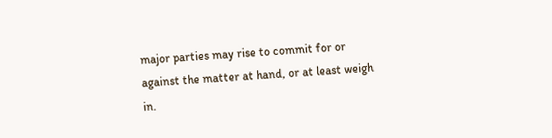major parties may rise to commit for or against the matter at hand, or at least weigh in.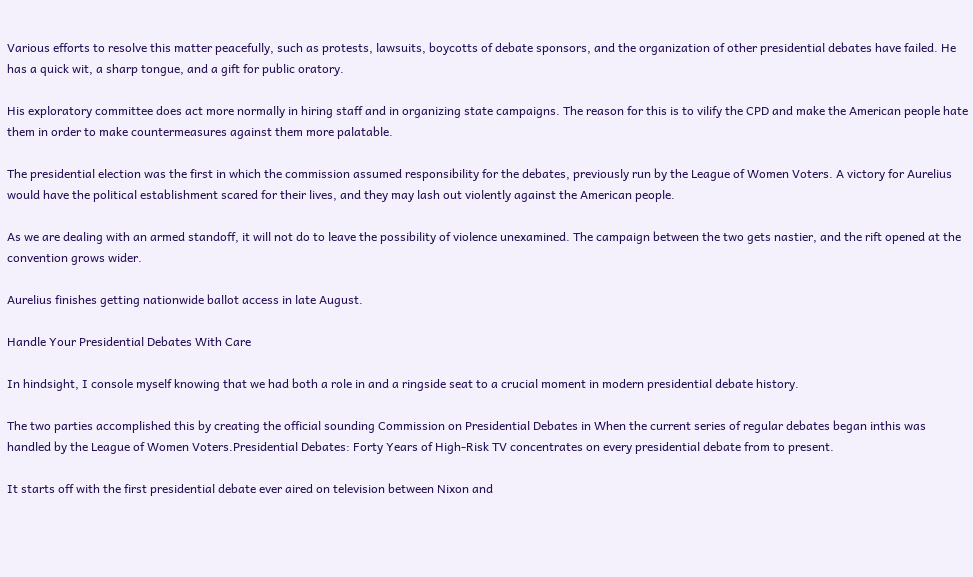Various efforts to resolve this matter peacefully, such as protests, lawsuits, boycotts of debate sponsors, and the organization of other presidential debates have failed. He has a quick wit, a sharp tongue, and a gift for public oratory.

His exploratory committee does act more normally in hiring staff and in organizing state campaigns. The reason for this is to vilify the CPD and make the American people hate them in order to make countermeasures against them more palatable.

The presidential election was the first in which the commission assumed responsibility for the debates, previously run by the League of Women Voters. A victory for Aurelius would have the political establishment scared for their lives, and they may lash out violently against the American people.

As we are dealing with an armed standoff, it will not do to leave the possibility of violence unexamined. The campaign between the two gets nastier, and the rift opened at the convention grows wider.

Aurelius finishes getting nationwide ballot access in late August.

Handle Your Presidential Debates With Care

In hindsight, I console myself knowing that we had both a role in and a ringside seat to a crucial moment in modern presidential debate history.

The two parties accomplished this by creating the official sounding Commission on Presidential Debates in When the current series of regular debates began inthis was handled by the League of Women Voters.Presidential Debates: Forty Years of High-Risk TV concentrates on every presidential debate from to present.

It starts off with the first presidential debate ever aired on television between Nixon and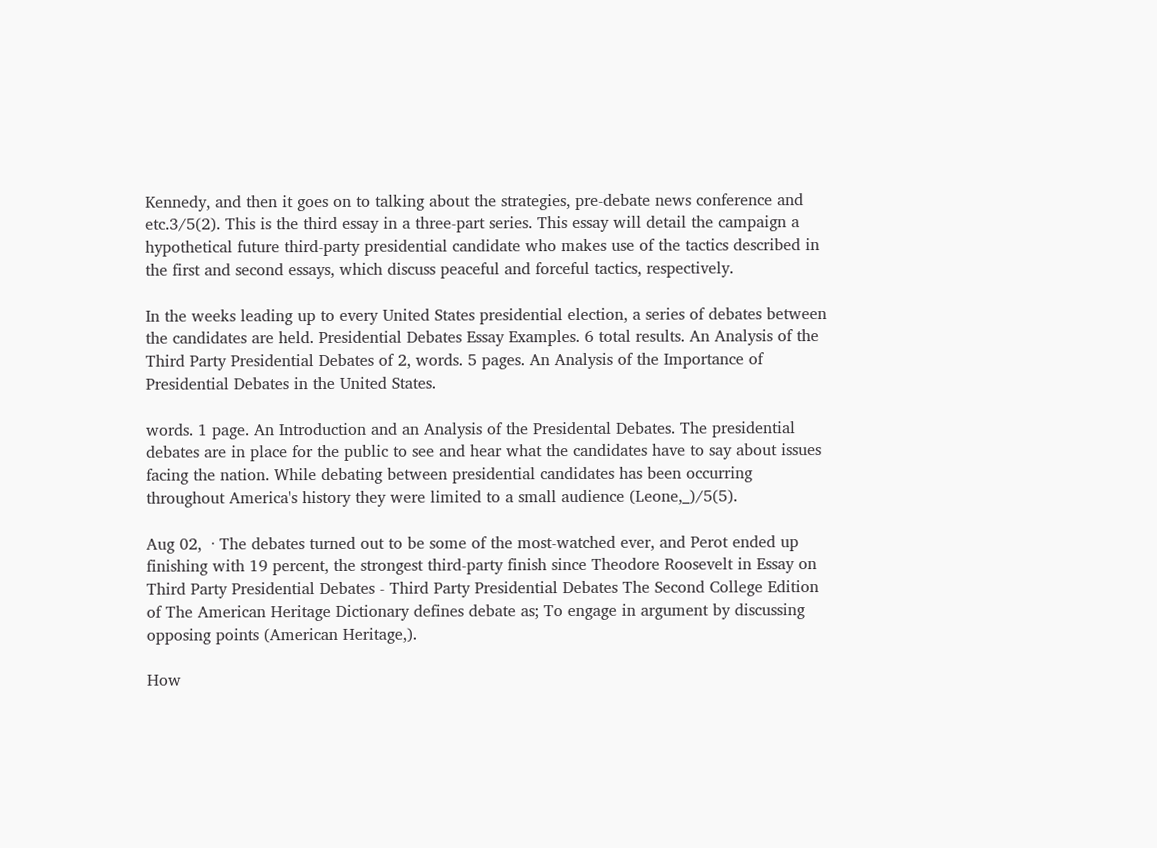Kennedy, and then it goes on to talking about the strategies, pre-debate news conference and etc.3/5(2). This is the third essay in a three-part series. This essay will detail the campaign a hypothetical future third-party presidential candidate who makes use of the tactics described in the first and second essays, which discuss peaceful and forceful tactics, respectively.

In the weeks leading up to every United States presidential election, a series of debates between the candidates are held. Presidential Debates Essay Examples. 6 total results. An Analysis of the Third Party Presidential Debates of 2, words. 5 pages. An Analysis of the Importance of Presidential Debates in the United States.

words. 1 page. An Introduction and an Analysis of the Presidental Debates. The presidential debates are in place for the public to see and hear what the candidates have to say about issues facing the nation. While debating between presidential candidates has been occurring throughout America's history they were limited to a small audience (Leone,_)/5(5).

Aug 02,  · The debates turned out to be some of the most-watched ever, and Perot ended up finishing with 19 percent, the strongest third-party finish since Theodore Roosevelt in Essay on Third Party Presidential Debates - Third Party Presidential Debates The Second College Edition of The American Heritage Dictionary defines debate as; To engage in argument by discussing opposing points (American Heritage,).

How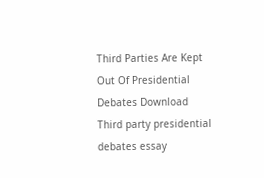Third Parties Are Kept Out Of Presidential Debates Download
Third party presidential debates essay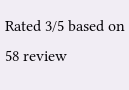Rated 3/5 based on 58 review